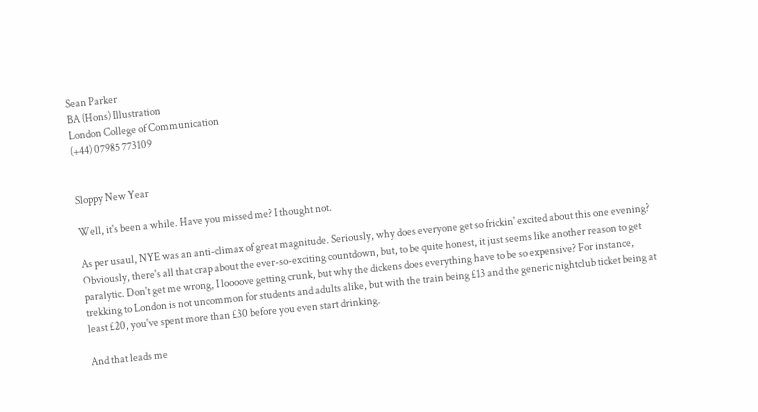Sean Parker
BA (Hons) Illustration
London College of Communication
(+44) 07985 773109


Sloppy New Year

Well, it's been a while. Have you missed me? I thought not.

As per usaul, NYE was an anti-climax of great magnitude. Seriously, why does everyone get so frickin' excited about this one evening? Obviously, there's all that crap about the ever-so-exciting countdown, but, to be quite honest, it just seems like another reason to get paralytic. Don't get me wrong, I loooove getting crunk, but why the dickens does everything have to be so expensive? For instance, trekking to London is not uncommon for students and adults alike, but with the train being £13 and the generic nightclub ticket being at least £20, you've spent more than £30 before you even start drinking.

And that leads me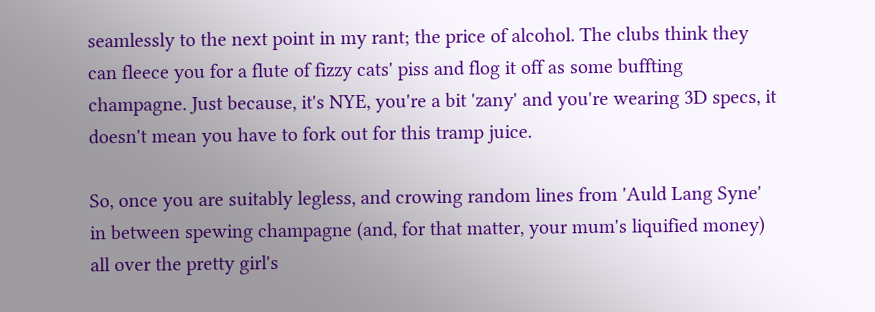seamlessly to the next point in my rant; the price of alcohol. The clubs think they can fleece you for a flute of fizzy cats' piss and flog it off as some buffting champagne. Just because, it's NYE, you're a bit 'zany' and you're wearing 3D specs, it doesn't mean you have to fork out for this tramp juice.

So, once you are suitably legless, and crowing random lines from 'Auld Lang Syne' in between spewing champagne (and, for that matter, your mum's liquified money) all over the pretty girl's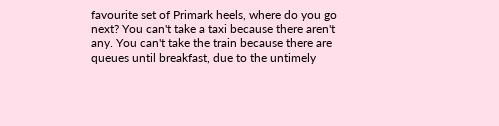favourite set of Primark heels, where do you go next? You can't take a taxi because there aren't any. You can't take the train because there are queues until breakfast, due to the untimely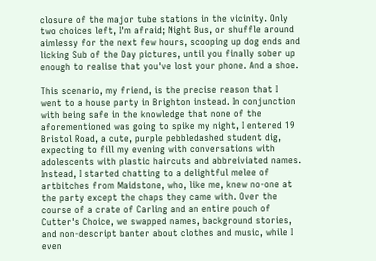closure of the major tube stations in the vicinity. Only two choices left, I'm afraid; Night Bus, or shuffle around aimlessy for the next few hours, scooping up dog ends and licking Sub of the Day pictures, until you finally sober up enough to realise that you've lost your phone. And a shoe.

This scenario, my friend, is the precise reason that I went to a house party in Brighton instead. In conjunction with being safe in the knowledge that none of the aforementioned was going to spike my night, I entered 19 Bristol Road, a cute, purple pebbledashed student dig, expecting to fill my evening with conversations with adolescents with plastic haircuts and abbreiviated names. Instead, I started chatting to a delightful melee of artbitches from Maidstone, who, like me, knew no-one at the party except the chaps they came with. Over the course of a crate of Carling and an entire pouch of Cutter's Choice, we swapped names, background stories, and non-descript banter about clothes and music, while I even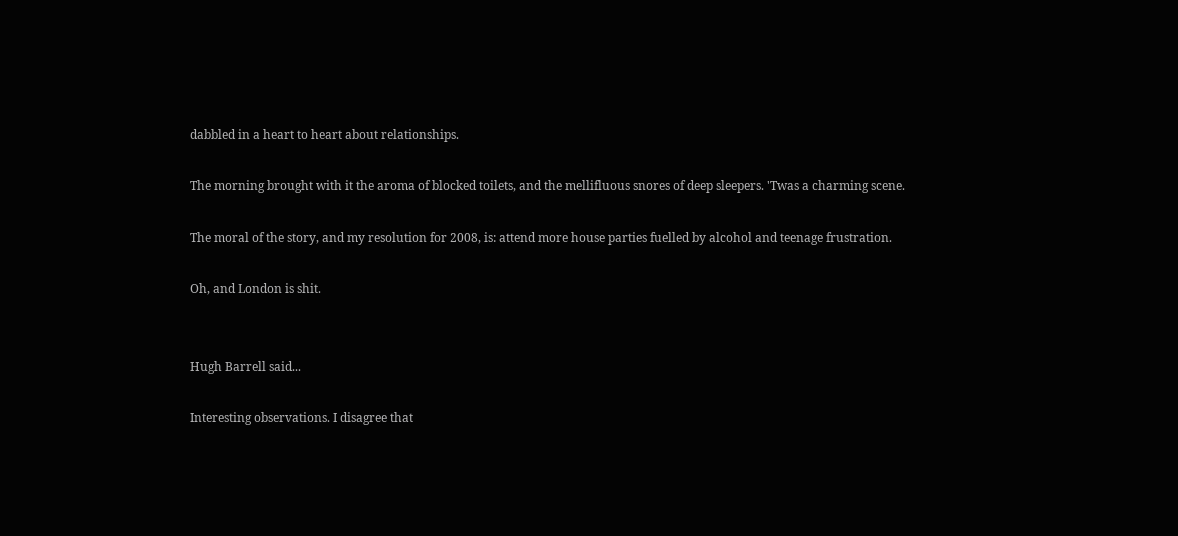dabbled in a heart to heart about relationships.

The morning brought with it the aroma of blocked toilets, and the mellifluous snores of deep sleepers. 'Twas a charming scene.

The moral of the story, and my resolution for 2008, is: attend more house parties fuelled by alcohol and teenage frustration.

Oh, and London is shit.


Hugh Barrell said...

Interesting observations. I disagree that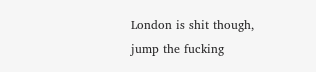London is shit though, jump the fucking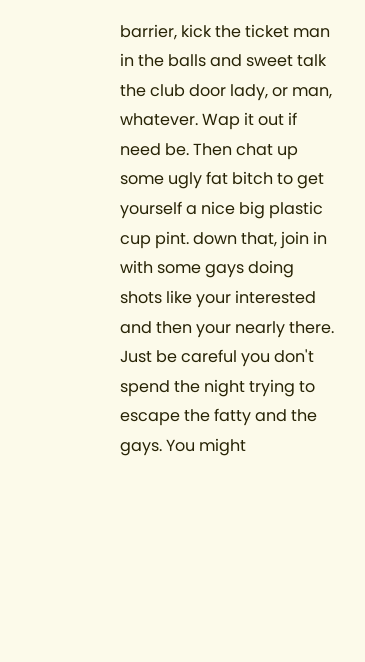barrier, kick the ticket man in the balls and sweet talk the club door lady, or man, whatever. Wap it out if need be. Then chat up some ugly fat bitch to get yourself a nice big plastic cup pint. down that, join in with some gays doing shots like your interested and then your nearly there. Just be careful you don't spend the night trying to escape the fatty and the gays. You might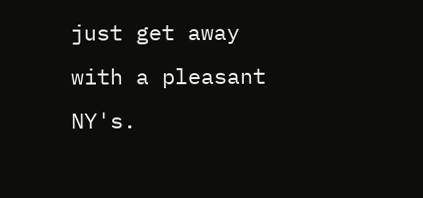just get away with a pleasant NY's.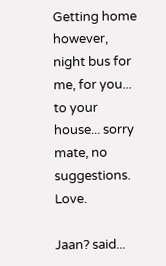Getting home however, night bus for me, for you... to your house... sorry mate, no suggestions. Love.

Jaan? said...